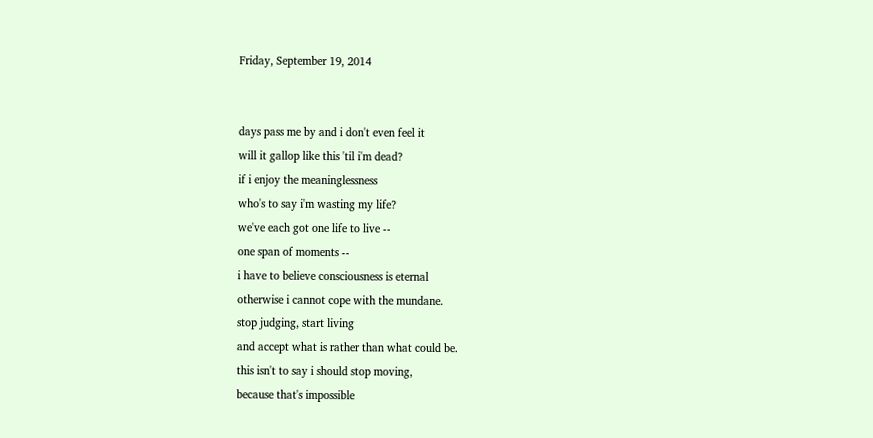Friday, September 19, 2014


days pass me by and i don't even feel it
will it gallop like this 'til i'm dead?
if i enjoy the meaninglessness
who's to say i'm wasting my life?
we've each got one life to live --
one span of moments --
i have to believe consciousness is eternal
otherwise i cannot cope with the mundane.
stop judging, start living
and accept what is rather than what could be.
this isn't to say i should stop moving,
because that's impossible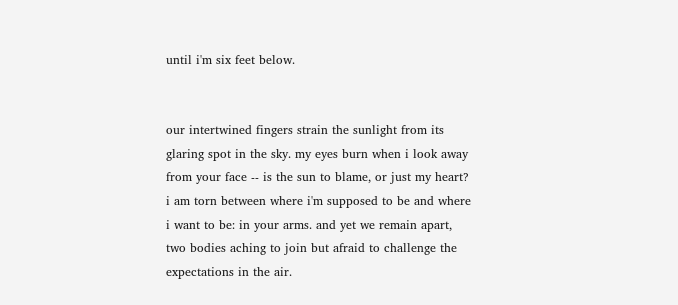until i'm six feet below.


our intertwined fingers strain the sunlight from its glaring spot in the sky. my eyes burn when i look away from your face -- is the sun to blame, or just my heart? i am torn between where i'm supposed to be and where i want to be: in your arms. and yet we remain apart, two bodies aching to join but afraid to challenge the expectations in the air.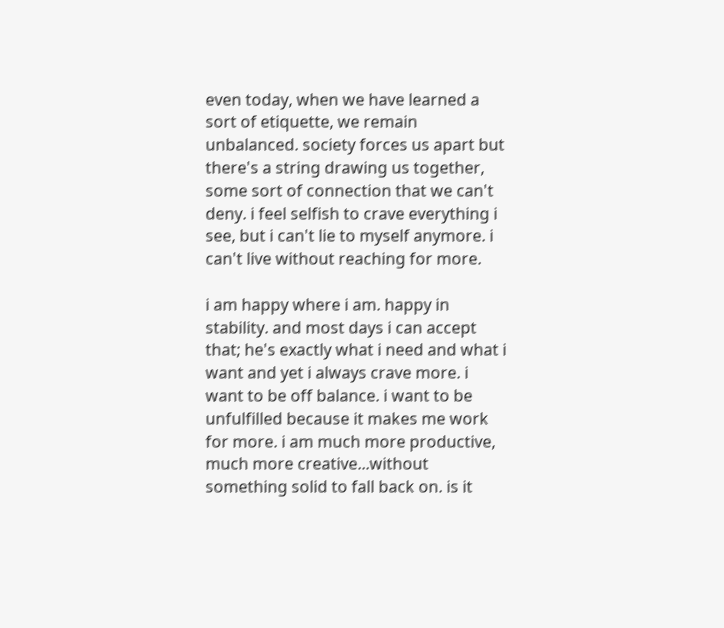even today, when we have learned a sort of etiquette, we remain unbalanced. society forces us apart but there's a string drawing us together, some sort of connection that we can't deny. i feel selfish to crave everything i see, but i can't lie to myself anymore. i can't live without reaching for more.

i am happy where i am. happy in stability. and most days i can accept that; he's exactly what i need and what i want and yet i always crave more. i want to be off balance. i want to be unfulfilled because it makes me work for more. i am much more productive, much more creative...without something solid to fall back on. is it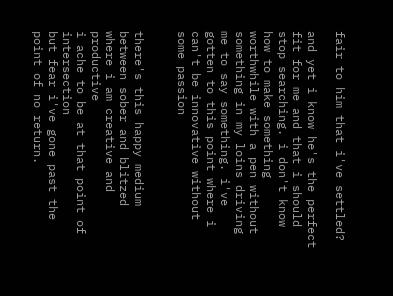fair to him that i've settled?

and yet i know he's the perfect fit for me and that i should stop searching. i don't know how to make something worthwhile with a pen without something in my loins driving me to say something. i've gotten to this point where i can't be innovative without some passion


there's this happy medium
between sober and blitzed
where i am creative and productive
i ache to be at that point of intersection
but fear i've gone past the point of no return.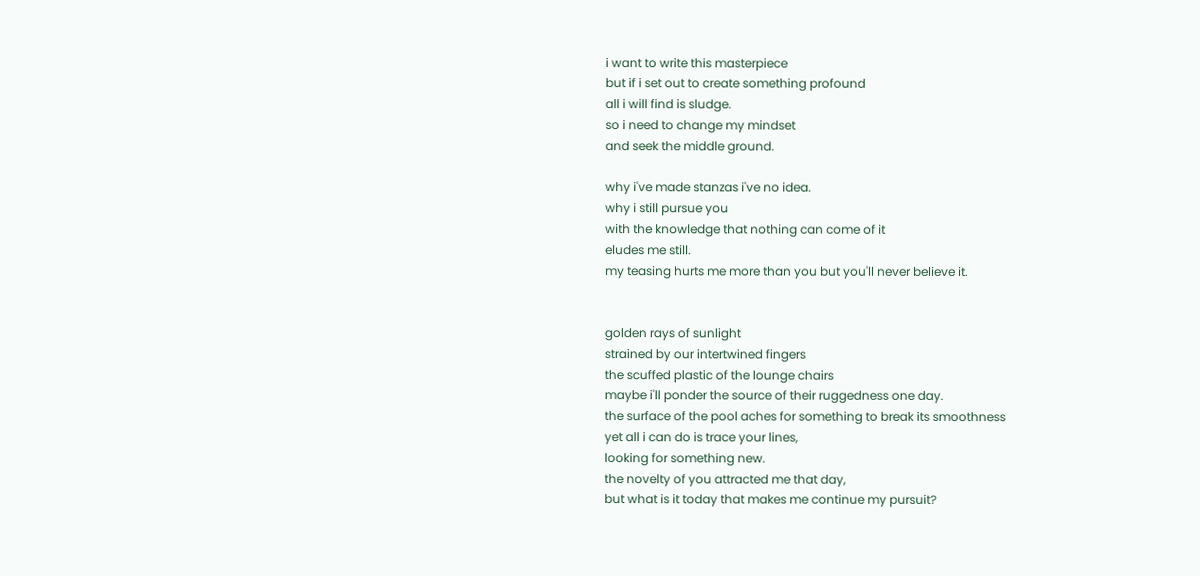i want to write this masterpiece
but if i set out to create something profound
all i will find is sludge.
so i need to change my mindset
and seek the middle ground.

why i've made stanzas i've no idea.
why i still pursue you
with the knowledge that nothing can come of it
eludes me still.
my teasing hurts me more than you but you'll never believe it.


golden rays of sunlight
strained by our intertwined fingers
the scuffed plastic of the lounge chairs
maybe i'll ponder the source of their ruggedness one day.
the surface of the pool aches for something to break its smoothness
yet all i can do is trace your lines,
looking for something new.
the novelty of you attracted me that day,
but what is it today that makes me continue my pursuit?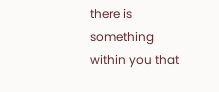there is something within you that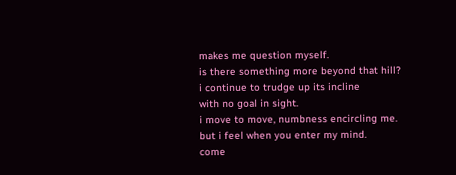makes me question myself.
is there something more beyond that hill?
i continue to trudge up its incline
with no goal in sight.
i move to move, numbness encircling me.
but i feel when you enter my mind.
come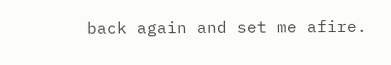back again and set me afire.